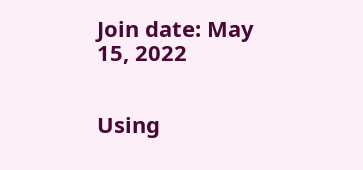Join date: May 15, 2022


Using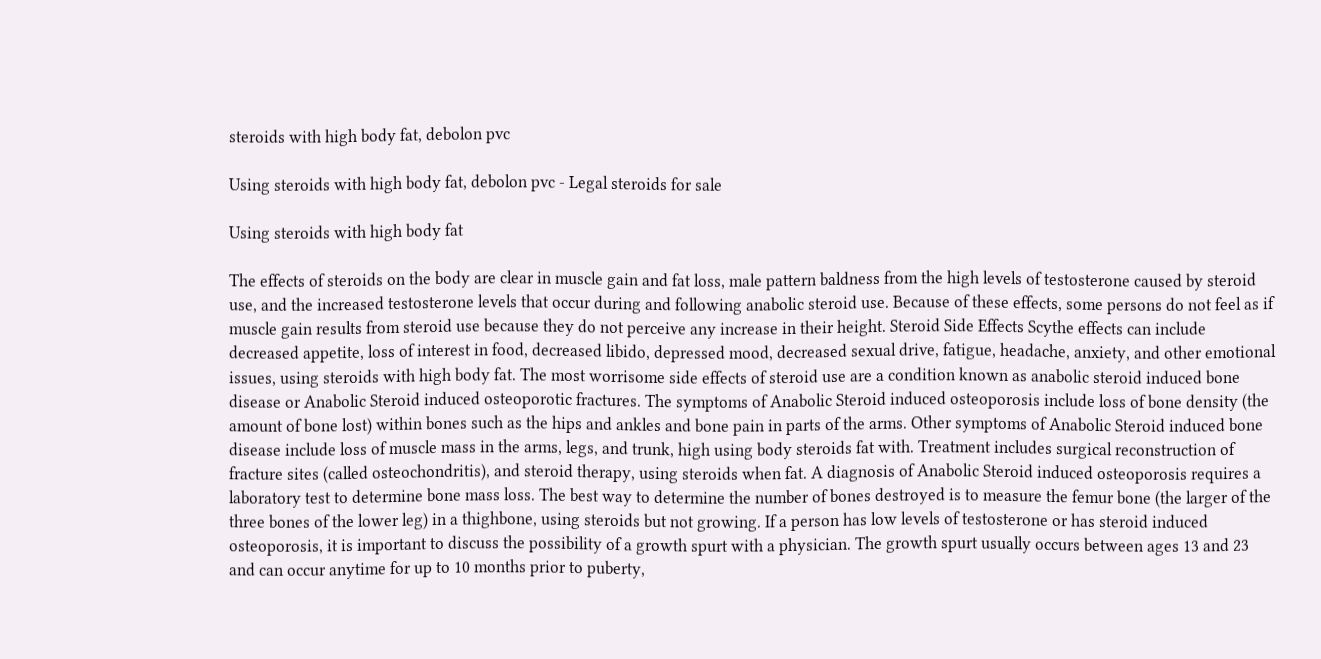steroids with high body fat, debolon pvc

Using steroids with high body fat, debolon pvc - Legal steroids for sale

Using steroids with high body fat

The effects of steroids on the body are clear in muscle gain and fat loss, male pattern baldness from the high levels of testosterone caused by steroid use, and the increased testosterone levels that occur during and following anabolic steroid use. Because of these effects, some persons do not feel as if muscle gain results from steroid use because they do not perceive any increase in their height. Steroid Side Effects Scythe effects can include decreased appetite, loss of interest in food, decreased libido, depressed mood, decreased sexual drive, fatigue, headache, anxiety, and other emotional issues, using steroids with high body fat. The most worrisome side effects of steroid use are a condition known as anabolic steroid induced bone disease or Anabolic Steroid induced osteoporotic fractures. The symptoms of Anabolic Steroid induced osteoporosis include loss of bone density (the amount of bone lost) within bones such as the hips and ankles and bone pain in parts of the arms. Other symptoms of Anabolic Steroid induced bone disease include loss of muscle mass in the arms, legs, and trunk, high using body steroids fat with. Treatment includes surgical reconstruction of fracture sites (called osteochondritis), and steroid therapy, using steroids when fat. A diagnosis of Anabolic Steroid induced osteoporosis requires a laboratory test to determine bone mass loss. The best way to determine the number of bones destroyed is to measure the femur bone (the larger of the three bones of the lower leg) in a thighbone, using steroids but not growing. If a person has low levels of testosterone or has steroid induced osteoporosis, it is important to discuss the possibility of a growth spurt with a physician. The growth spurt usually occurs between ages 13 and 23 and can occur anytime for up to 10 months prior to puberty,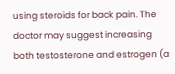using steroids for back pain. The doctor may suggest increasing both testosterone and estrogen (a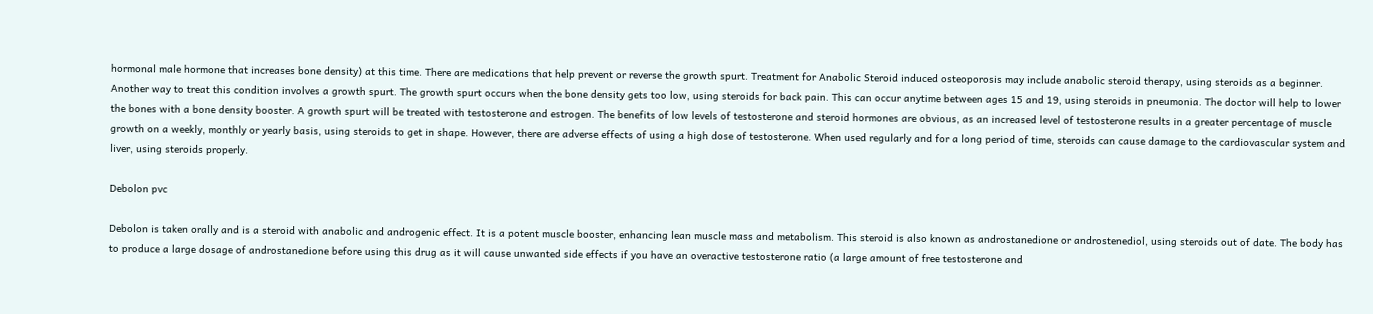hormonal male hormone that increases bone density) at this time. There are medications that help prevent or reverse the growth spurt. Treatment for Anabolic Steroid induced osteoporosis may include anabolic steroid therapy, using steroids as a beginner. Another way to treat this condition involves a growth spurt. The growth spurt occurs when the bone density gets too low, using steroids for back pain. This can occur anytime between ages 15 and 19, using steroids in pneumonia. The doctor will help to lower the bones with a bone density booster. A growth spurt will be treated with testosterone and estrogen. The benefits of low levels of testosterone and steroid hormones are obvious, as an increased level of testosterone results in a greater percentage of muscle growth on a weekly, monthly or yearly basis, using steroids to get in shape. However, there are adverse effects of using a high dose of testosterone. When used regularly and for a long period of time, steroids can cause damage to the cardiovascular system and liver, using steroids properly.

Debolon pvc

Debolon is taken orally and is a steroid with anabolic and androgenic effect. It is a potent muscle booster, enhancing lean muscle mass and metabolism. This steroid is also known as androstanedione or androstenediol, using steroids out of date. The body has to produce a large dosage of androstanedione before using this drug as it will cause unwanted side effects if you have an overactive testosterone ratio (a large amount of free testosterone and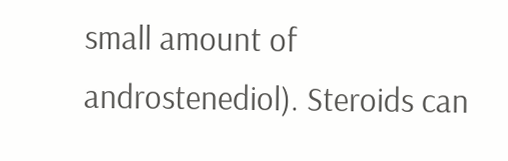small amount of androstenediol). Steroids can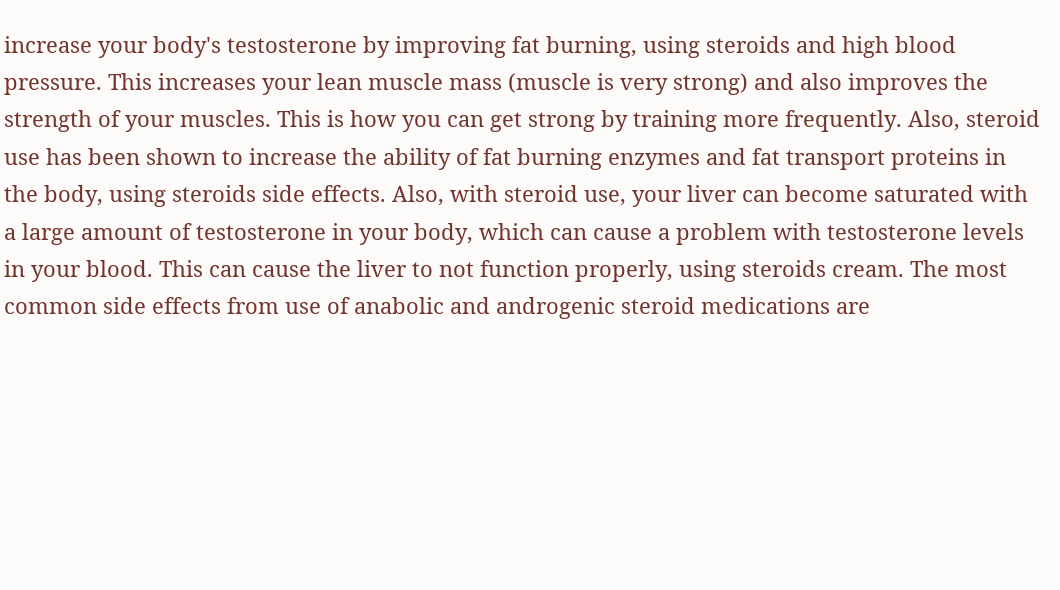increase your body's testosterone by improving fat burning, using steroids and high blood pressure. This increases your lean muscle mass (muscle is very strong) and also improves the strength of your muscles. This is how you can get strong by training more frequently. Also, steroid use has been shown to increase the ability of fat burning enzymes and fat transport proteins in the body, using steroids side effects. Also, with steroid use, your liver can become saturated with a large amount of testosterone in your body, which can cause a problem with testosterone levels in your blood. This can cause the liver to not function properly, using steroids cream. The most common side effects from use of anabolic and androgenic steroid medications are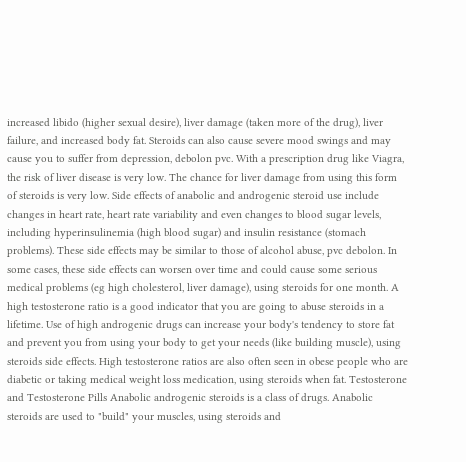increased libido (higher sexual desire), liver damage (taken more of the drug), liver failure, and increased body fat. Steroids can also cause severe mood swings and may cause you to suffer from depression, debolon pvc. With a prescription drug like Viagra, the risk of liver disease is very low. The chance for liver damage from using this form of steroids is very low. Side effects of anabolic and androgenic steroid use include changes in heart rate, heart rate variability and even changes to blood sugar levels, including hyperinsulinemia (high blood sugar) and insulin resistance (stomach problems). These side effects may be similar to those of alcohol abuse, pvc debolon. In some cases, these side effects can worsen over time and could cause some serious medical problems (eg high cholesterol, liver damage), using steroids for one month. A high testosterone ratio is a good indicator that you are going to abuse steroids in a lifetime. Use of high androgenic drugs can increase your body's tendency to store fat and prevent you from using your body to get your needs (like building muscle), using steroids side effects. High testosterone ratios are also often seen in obese people who are diabetic or taking medical weight loss medication, using steroids when fat. Testosterone and Testosterone Pills Anabolic androgenic steroids is a class of drugs. Anabolic steroids are used to "build" your muscles, using steroids and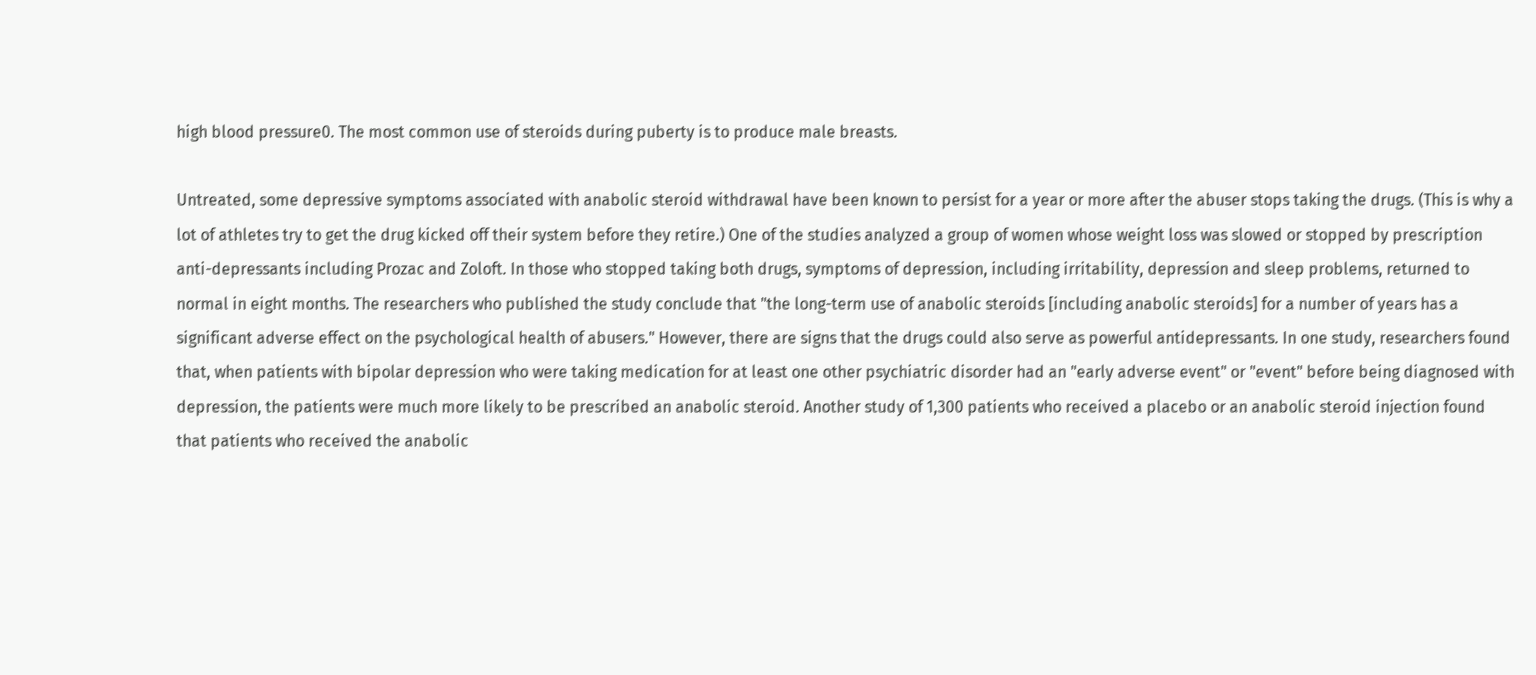high blood pressure0. The most common use of steroids during puberty is to produce male breasts.

Untreated, some depressive symptoms associated with anabolic steroid withdrawal have been known to persist for a year or more after the abuser stops taking the drugs. (This is why a lot of athletes try to get the drug kicked off their system before they retire.) One of the studies analyzed a group of women whose weight loss was slowed or stopped by prescription anti-depressants including Prozac and Zoloft. In those who stopped taking both drugs, symptoms of depression, including irritability, depression and sleep problems, returned to normal in eight months. The researchers who published the study conclude that "the long-term use of anabolic steroids [including anabolic steroids] for a number of years has a significant adverse effect on the psychological health of abusers." However, there are signs that the drugs could also serve as powerful antidepressants. In one study, researchers found that, when patients with bipolar depression who were taking medication for at least one other psychiatric disorder had an "early adverse event" or "event" before being diagnosed with depression, the patients were much more likely to be prescribed an anabolic steroid. Another study of 1,300 patients who received a placebo or an anabolic steroid injection found that patients who received the anabolic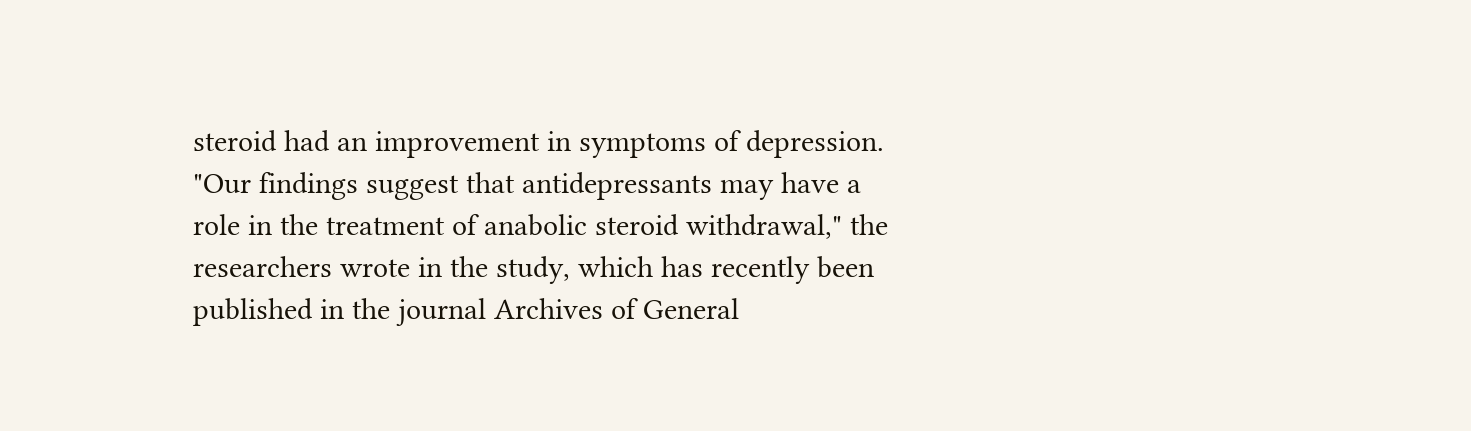steroid had an improvement in symptoms of depression. "Our findings suggest that antidepressants may have a role in the treatment of anabolic steroid withdrawal," the researchers wrote in the study, which has recently been published in the journal Archives of General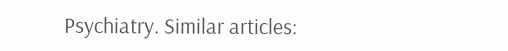Psychiatry. Similar articles: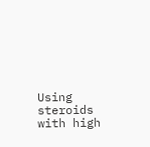Using steroids with high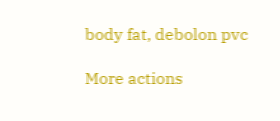body fat, debolon pvc

More actions